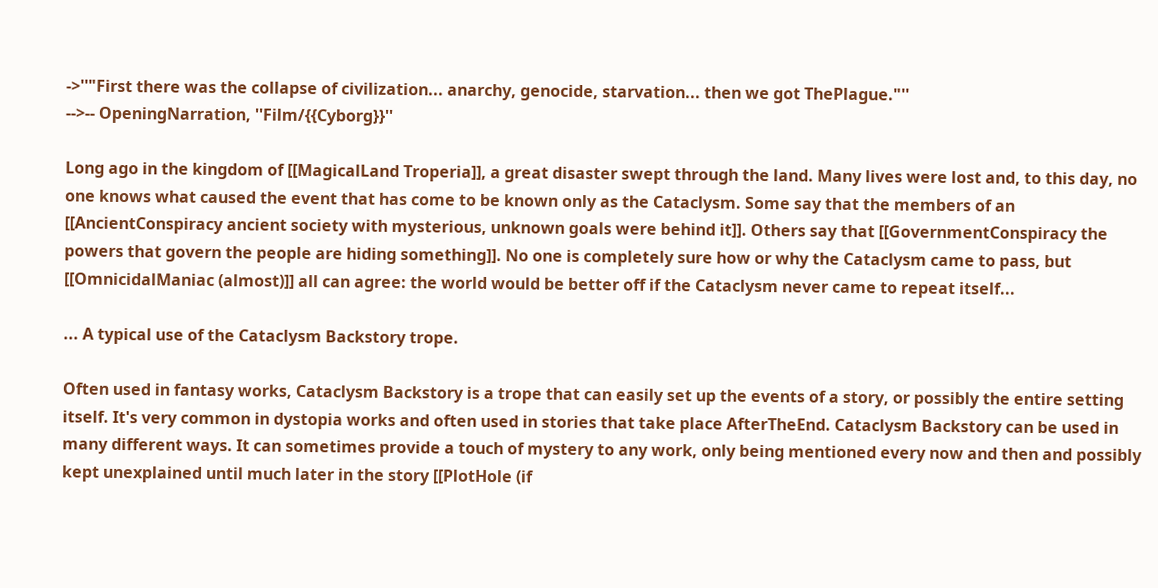->''"First there was the collapse of civilization... anarchy, genocide, starvation... then we got ThePlague."''
-->-- OpeningNarration, ''Film/{{Cyborg}}''

Long ago in the kingdom of [[MagicalLand Troperia]], a great disaster swept through the land. Many lives were lost and, to this day, no one knows what caused the event that has come to be known only as the Cataclysm. Some say that the members of an [[AncientConspiracy ancient society with mysterious, unknown goals were behind it]]. Others say that [[GovernmentConspiracy the powers that govern the people are hiding something]]. No one is completely sure how or why the Cataclysm came to pass, but [[OmnicidalManiac (almost)]] all can agree: the world would be better off if the Cataclysm never came to repeat itself...

... A typical use of the Cataclysm Backstory trope.

Often used in fantasy works, Cataclysm Backstory is a trope that can easily set up the events of a story, or possibly the entire setting itself. It's very common in dystopia works and often used in stories that take place AfterTheEnd. Cataclysm Backstory can be used in many different ways. It can sometimes provide a touch of mystery to any work, only being mentioned every now and then and possibly kept unexplained until much later in the story [[PlotHole (if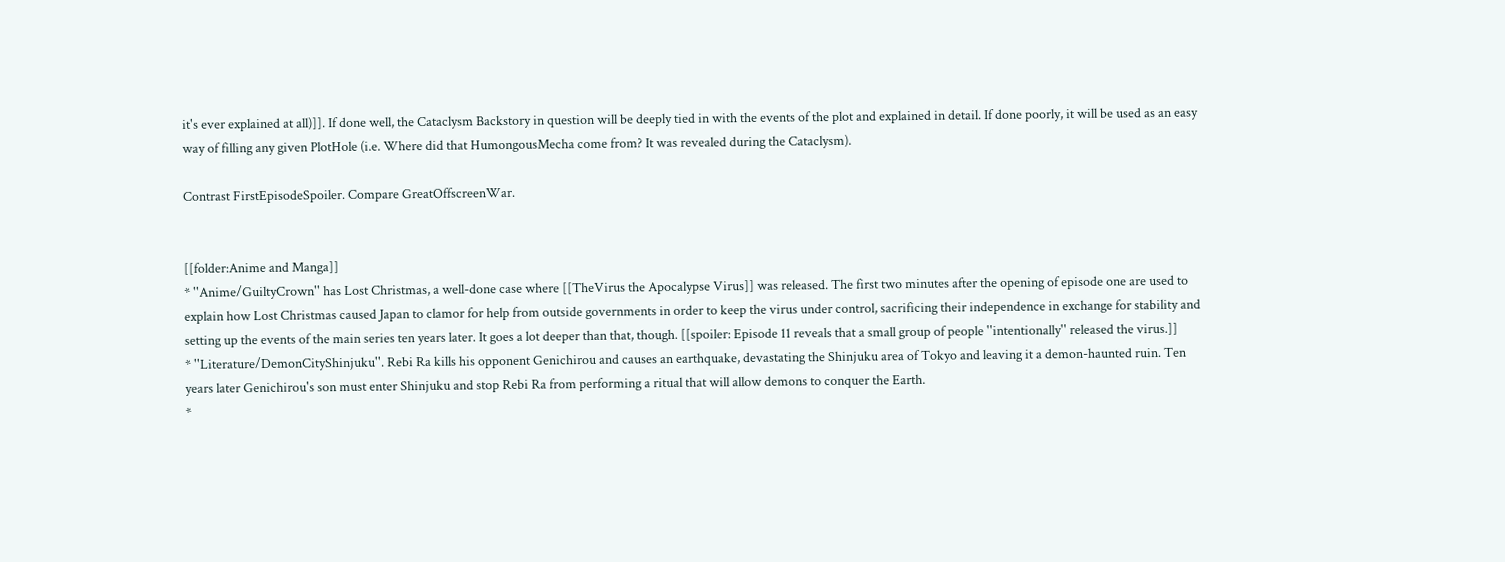it's ever explained at all)]]. If done well, the Cataclysm Backstory in question will be deeply tied in with the events of the plot and explained in detail. If done poorly, it will be used as an easy way of filling any given PlotHole (i.e. Where did that HumongousMecha come from? It was revealed during the Cataclysm).

Contrast FirstEpisodeSpoiler. Compare GreatOffscreenWar.


[[folder:Anime and Manga]]
* ''Anime/GuiltyCrown'' has Lost Christmas, a well-done case where [[TheVirus the Apocalypse Virus]] was released. The first two minutes after the opening of episode one are used to explain how Lost Christmas caused Japan to clamor for help from outside governments in order to keep the virus under control, sacrificing their independence in exchange for stability and setting up the events of the main series ten years later. It goes a lot deeper than that, though. [[spoiler: Episode 11 reveals that a small group of people ''intentionally'' released the virus.]]
* ''Literature/DemonCityShinjuku''. Rebi Ra kills his opponent Genichirou and causes an earthquake, devastating the Shinjuku area of Tokyo and leaving it a demon-haunted ruin. Ten years later Genichirou's son must enter Shinjuku and stop Rebi Ra from performing a ritual that will allow demons to conquer the Earth.
*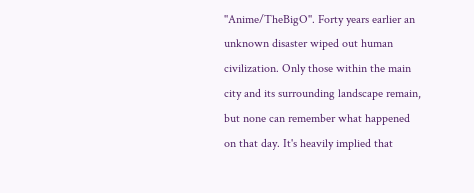''Anime/TheBigO''. Forty years earlier an unknown disaster wiped out human civilization. Only those within the main city and its surrounding landscape remain, but none can remember what happened on that day. It's heavily implied that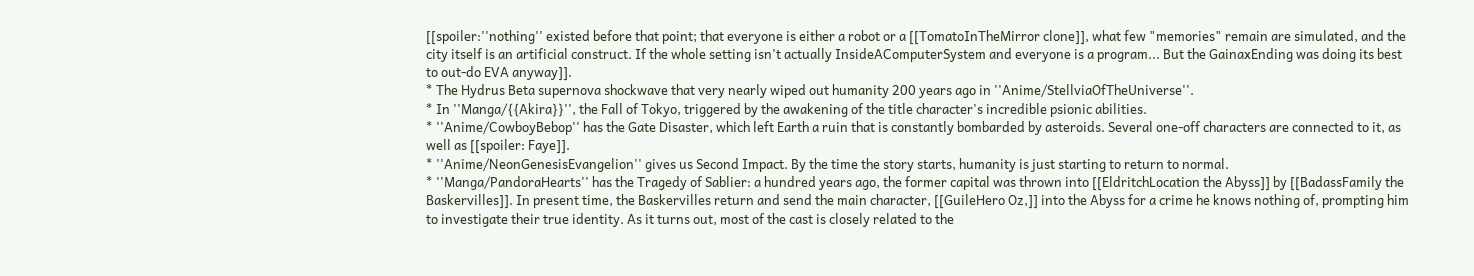[[spoiler:''nothing'' existed before that point; that everyone is either a robot or a [[TomatoInTheMirror clone]], what few "memories" remain are simulated, and the city itself is an artificial construct. If the whole setting isn't actually InsideAComputerSystem and everyone is a program... But the GainaxEnding was doing its best to out-do EVA anyway]].
* The Hydrus Beta supernova shockwave that very nearly wiped out humanity 200 years ago in ''Anime/StellviaOfTheUniverse''.
* In ''Manga/{{Akira}}'', the Fall of Tokyo, triggered by the awakening of the title character's incredible psionic abilities.
* ''Anime/CowboyBebop'' has the Gate Disaster, which left Earth a ruin that is constantly bombarded by asteroids. Several one-off characters are connected to it, as well as [[spoiler: Faye]].
* ''Anime/NeonGenesisEvangelion'' gives us Second Impact. By the time the story starts, humanity is just starting to return to normal.
* ''Manga/PandoraHearts'' has the Tragedy of Sablier: a hundred years ago, the former capital was thrown into [[EldritchLocation the Abyss]] by [[BadassFamily the Baskervilles]]. In present time, the Baskervilles return and send the main character, [[GuileHero Oz,]] into the Abyss for a crime he knows nothing of, prompting him to investigate their true identity. As it turns out, most of the cast is closely related to the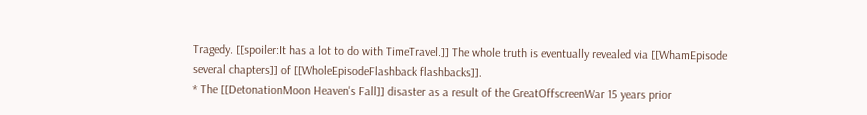Tragedy. [[spoiler:It has a lot to do with TimeTravel.]] The whole truth is eventually revealed via [[WhamEpisode several chapters]] of [[WholeEpisodeFlashback flashbacks]].
* The [[DetonationMoon Heaven's Fall]] disaster as a result of the GreatOffscreenWar 15 years prior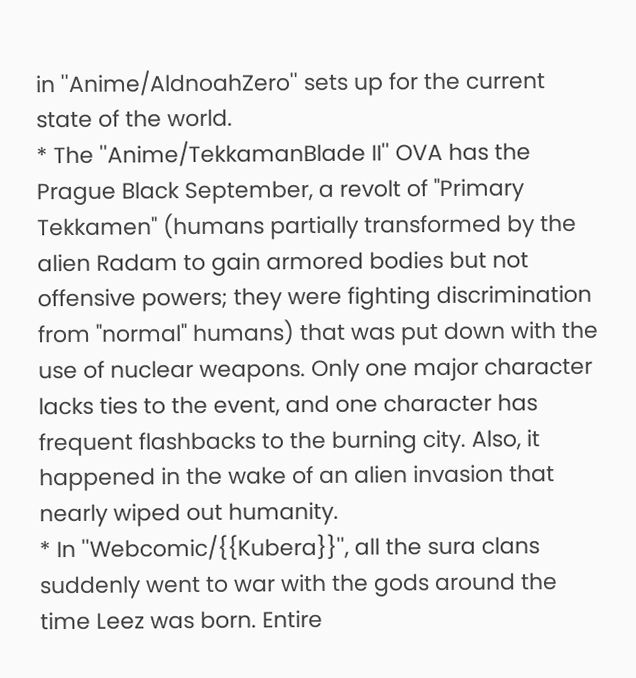in ''Anime/AldnoahZero'' sets up for the current state of the world.
* The ''Anime/TekkamanBlade II'' OVA has the Prague Black September, a revolt of "Primary Tekkamen" (humans partially transformed by the alien Radam to gain armored bodies but not offensive powers; they were fighting discrimination from "normal" humans) that was put down with the use of nuclear weapons. Only one major character lacks ties to the event, and one character has frequent flashbacks to the burning city. Also, it happened in the wake of an alien invasion that nearly wiped out humanity.
* In ''Webcomic/{{Kubera}}'', all the sura clans suddenly went to war with the gods around the time Leez was born. Entire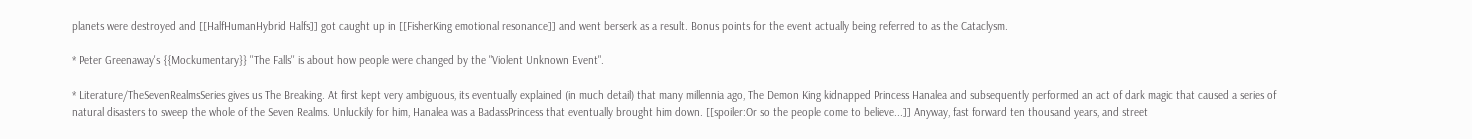planets were destroyed and [[HalfHumanHybrid Halfs]] got caught up in [[FisherKing emotional resonance]] and went berserk as a result. Bonus points for the event actually being referred to as the Cataclysm.

* Peter Greenaway's {{Mockumentary}} ''The Falls'' is about how people were changed by the "Violent Unknown Event".

* Literature/TheSevenRealmsSeries gives us The Breaking. At first kept very ambiguous, its eventually explained (in much detail) that many millennia ago, The Demon King kidnapped Princess Hanalea and subsequently performed an act of dark magic that caused a series of natural disasters to sweep the whole of the Seven Realms. Unluckily for him, Hanalea was a BadassPrincess that eventually brought him down. [[spoiler:Or so the people come to believe...]] Anyway, fast forward ten thousand years, and street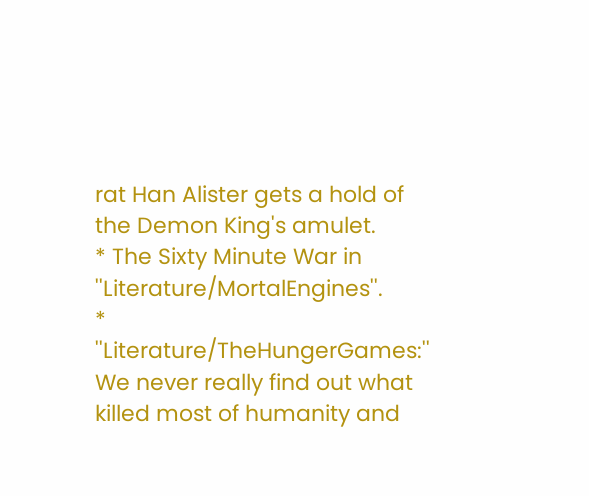rat Han Alister gets a hold of the Demon King's amulet.
* The Sixty Minute War in ''Literature/MortalEngines''.
* ''Literature/TheHungerGames:'' We never really find out what killed most of humanity and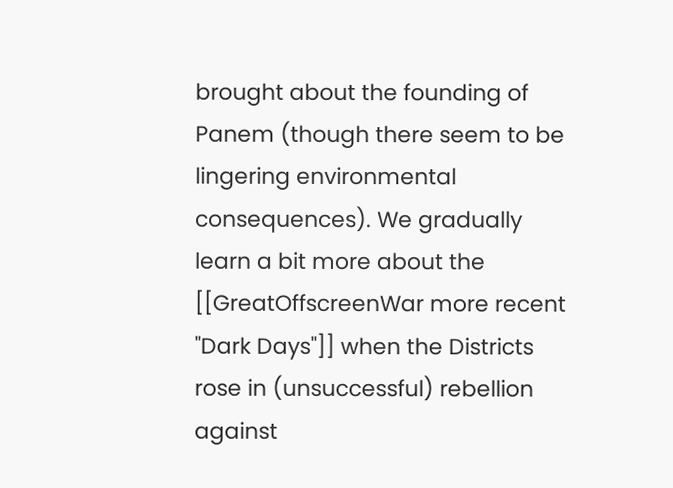brought about the founding of Panem (though there seem to be lingering environmental consequences). We gradually learn a bit more about the [[GreatOffscreenWar more recent "Dark Days"]] when the Districts rose in (unsuccessful) rebellion against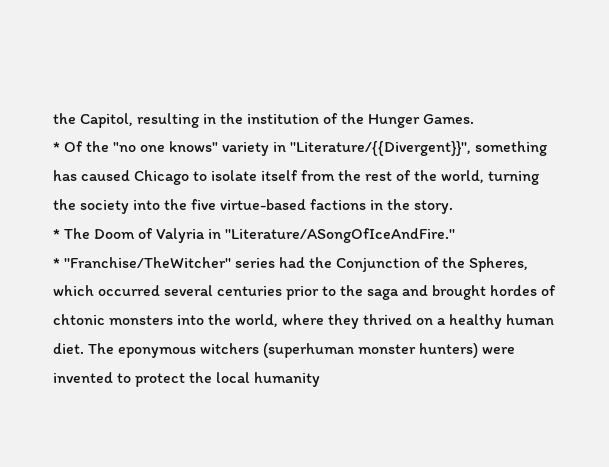the Capitol, resulting in the institution of the Hunger Games.
* Of the "no one knows" variety in ''Literature/{{Divergent}}'', something has caused Chicago to isolate itself from the rest of the world, turning the society into the five virtue-based factions in the story.
* The Doom of Valyria in ''Literature/ASongOfIceAndFire.''
* ''Franchise/TheWitcher'' series had the Conjunction of the Spheres, which occurred several centuries prior to the saga and brought hordes of chtonic monsters into the world, where they thrived on a healthy human diet. The eponymous witchers (superhuman monster hunters) were invented to protect the local humanity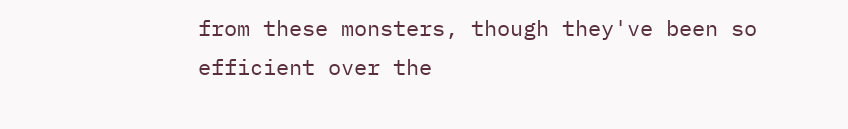from these monsters, though they've been so efficient over the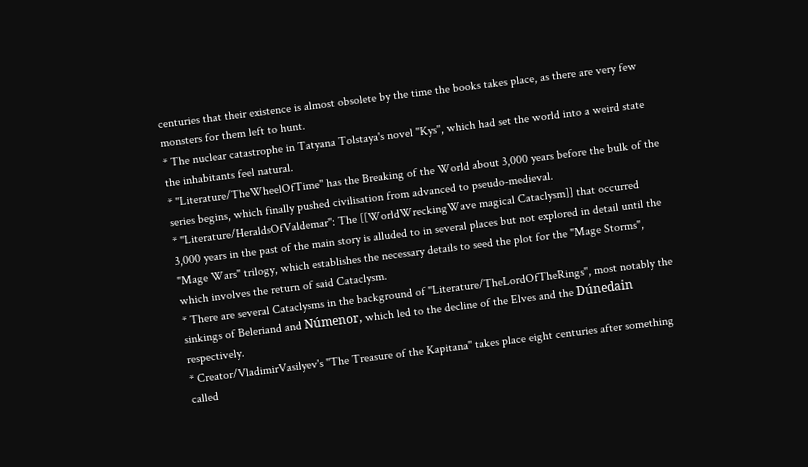centuries that their existence is almost obsolete by the time the books takes place, as there are very few monsters for them left to hunt.
* The nuclear catastrophe in Tatyana Tolstaya's novel ''Kys'', which had set the world into a weird state the inhabitants feel natural.
* ''Literature/TheWheelOfTime'' has the Breaking of the World about 3,000 years before the bulk of the series begins, which finally pushed civilisation from advanced to pseudo-medieval.
* ''Literature/HeraldsOfValdemar'': The [[WorldWreckingWave magical Cataclysm]] that occurred 3,000 years in the past of the main story is alluded to in several places but not explored in detail until the "Mage Wars" trilogy, which establishes the necessary details to seed the plot for the "Mage Storms", which involves the return of said Cataclysm.
* There are several Cataclysms in the background of ''Literature/TheLordOfTheRings'', most notably the sinkings of Beleriand and Númenor, which led to the decline of the Elves and the Dúnedain respectively.
* Creator/VladimirVasilyev's ''The Treasure of the Kapitana'' takes place eight centuries after something called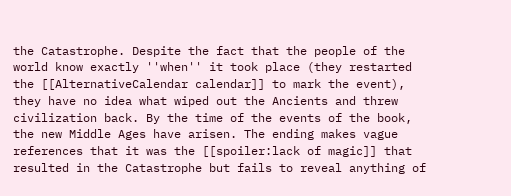the Catastrophe. Despite the fact that the people of the world know exactly ''when'' it took place (they restarted the [[AlternativeCalendar calendar]] to mark the event), they have no idea what wiped out the Ancients and threw civilization back. By the time of the events of the book, the new Middle Ages have arisen. The ending makes vague references that it was the [[spoiler:lack of magic]] that resulted in the Catastrophe but fails to reveal anything of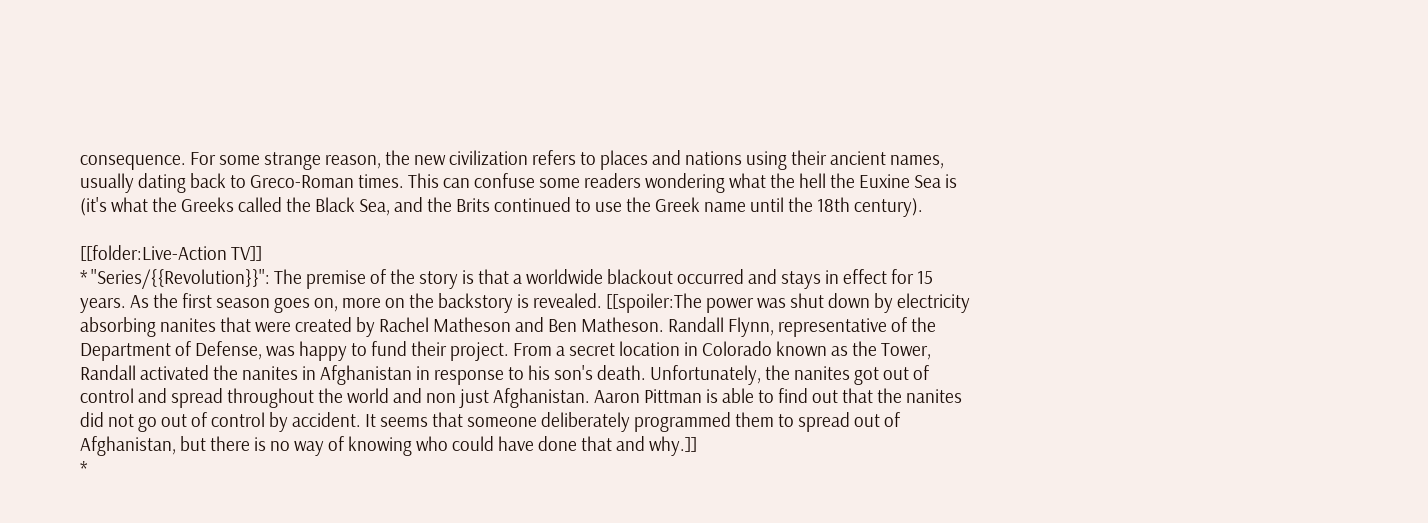consequence. For some strange reason, the new civilization refers to places and nations using their ancient names, usually dating back to Greco-Roman times. This can confuse some readers wondering what the hell the Euxine Sea is (it's what the Greeks called the Black Sea, and the Brits continued to use the Greek name until the 18th century).

[[folder:Live-Action TV]]
* ''Series/{{Revolution}}'': The premise of the story is that a worldwide blackout occurred and stays in effect for 15 years. As the first season goes on, more on the backstory is revealed. [[spoiler:The power was shut down by electricity absorbing nanites that were created by Rachel Matheson and Ben Matheson. Randall Flynn, representative of the Department of Defense, was happy to fund their project. From a secret location in Colorado known as the Tower, Randall activated the nanites in Afghanistan in response to his son's death. Unfortunately, the nanites got out of control and spread throughout the world and non just Afghanistan. Aaron Pittman is able to find out that the nanites did not go out of control by accident. It seems that someone deliberately programmed them to spread out of Afghanistan, but there is no way of knowing who could have done that and why.]]
*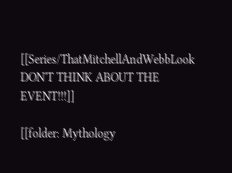[[Series/ThatMitchellAndWebbLook DON'T THINK ABOUT THE EVENT!!!]]

[[folder: Mythology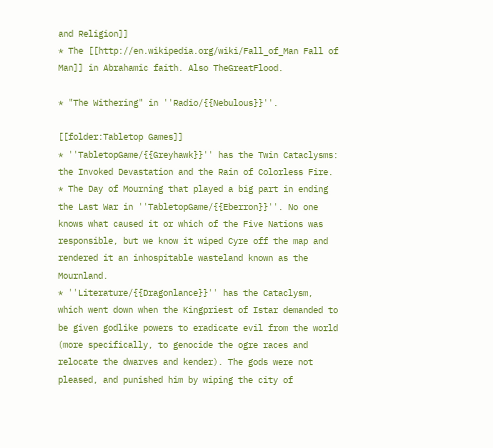and Religion]]
* The [[http://en.wikipedia.org/wiki/Fall_of_Man Fall of Man]] in Abrahamic faith. Also TheGreatFlood.

* "The Withering" in ''Radio/{{Nebulous}}''.

[[folder:Tabletop Games]]
* ''TabletopGame/{{Greyhawk}}'' has the Twin Cataclysms: the Invoked Devastation and the Rain of Colorless Fire.
* The Day of Mourning that played a big part in ending the Last War in ''TabletopGame/{{Eberron}}''. No one knows what caused it or which of the Five Nations was responsible, but we know it wiped Cyre off the map and rendered it an inhospitable wasteland known as the Mournland.
* ''Literature/{{Dragonlance}}'' has the Cataclysm, which went down when the Kingpriest of Istar demanded to be given godlike powers to eradicate evil from the world (more specifically, to genocide the ogre races and relocate the dwarves and kender). The gods were not pleased, and punished him by wiping the city of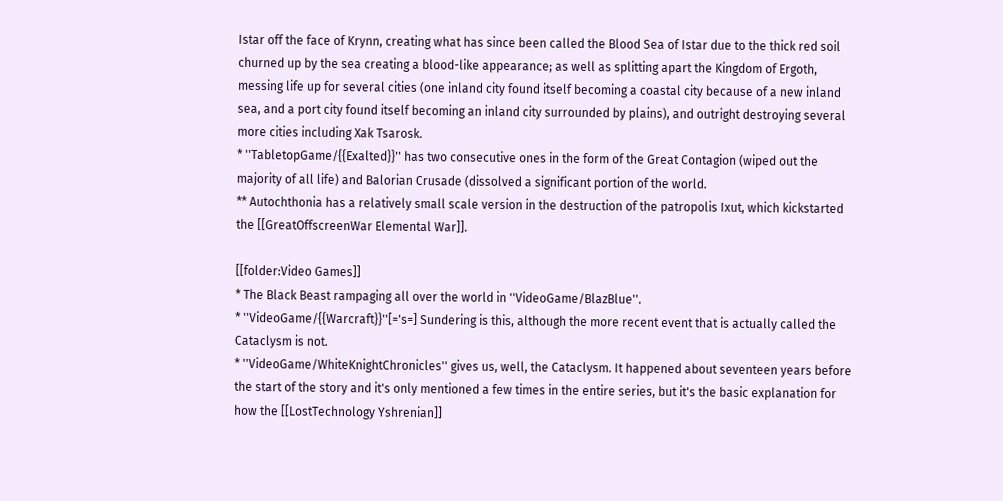Istar off the face of Krynn, creating what has since been called the Blood Sea of Istar due to the thick red soil churned up by the sea creating a blood-like appearance; as well as splitting apart the Kingdom of Ergoth, messing life up for several cities (one inland city found itself becoming a coastal city because of a new inland sea, and a port city found itself becoming an inland city surrounded by plains), and outright destroying several more cities including Xak Tsarosk.
* ''TabletopGame/{{Exalted}}'' has two consecutive ones in the form of the Great Contagion (wiped out the majority of all life) and Balorian Crusade (dissolved a significant portion of the world.
** Autochthonia has a relatively small scale version in the destruction of the patropolis Ixut, which kickstarted the [[GreatOffscreenWar Elemental War]].

[[folder:Video Games]]
* The Black Beast rampaging all over the world in ''VideoGame/BlazBlue''.
* ''VideoGame/{{Warcraft}}''[='s=] Sundering is this, although the more recent event that is actually called the Cataclysm is not.
* ''VideoGame/WhiteKnightChronicles'' gives us, well, the Cataclysm. It happened about seventeen years before the start of the story and it's only mentioned a few times in the entire series, but it's the basic explanation for how the [[LostTechnology Yshrenian]]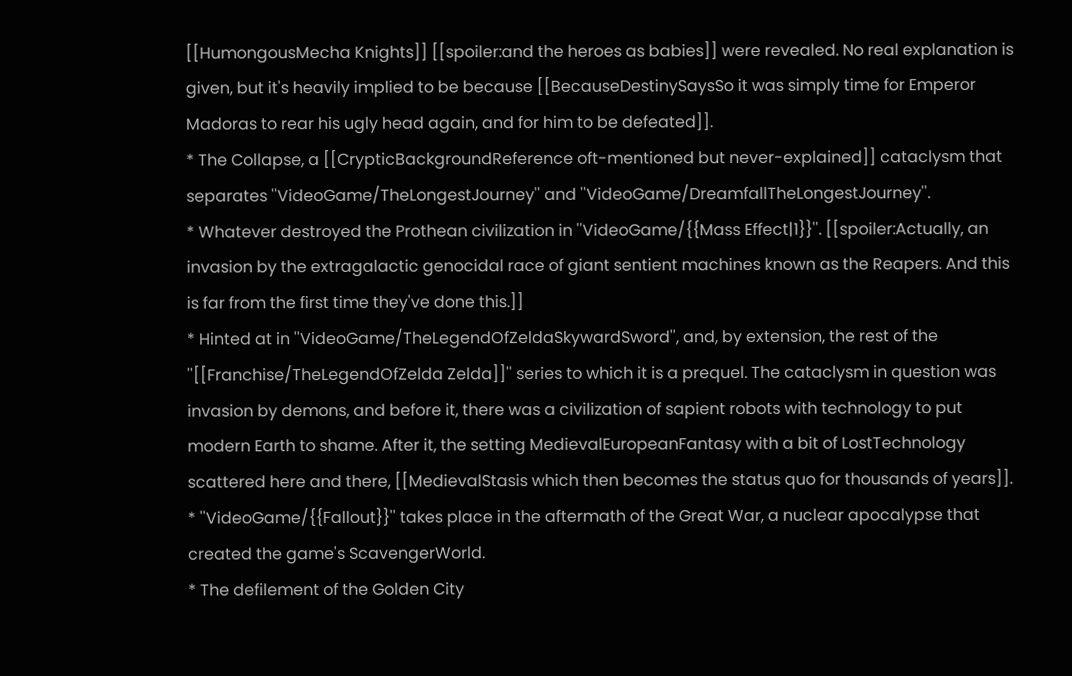[[HumongousMecha Knights]] [[spoiler:and the heroes as babies]] were revealed. No real explanation is given, but it's heavily implied to be because [[BecauseDestinySaysSo it was simply time for Emperor Madoras to rear his ugly head again, and for him to be defeated]].
* The Collapse, a [[CrypticBackgroundReference oft-mentioned but never-explained]] cataclysm that separates ''VideoGame/TheLongestJourney'' and ''VideoGame/DreamfallTheLongestJourney''.
* Whatever destroyed the Prothean civilization in ''VideoGame/{{Mass Effect|1}}''. [[spoiler:Actually, an invasion by the extragalactic genocidal race of giant sentient machines known as the Reapers. And this is far from the first time they've done this.]]
* Hinted at in ''VideoGame/TheLegendOfZeldaSkywardSword'', and, by extension, the rest of the ''[[Franchise/TheLegendOfZelda Zelda]]'' series to which it is a prequel. The cataclysm in question was invasion by demons, and before it, there was a civilization of sapient robots with technology to put modern Earth to shame. After it, the setting MedievalEuropeanFantasy with a bit of LostTechnology scattered here and there, [[MedievalStasis which then becomes the status quo for thousands of years]].
* ''VideoGame/{{Fallout}}'' takes place in the aftermath of the Great War, a nuclear apocalypse that created the game's ScavengerWorld.
* The defilement of the Golden City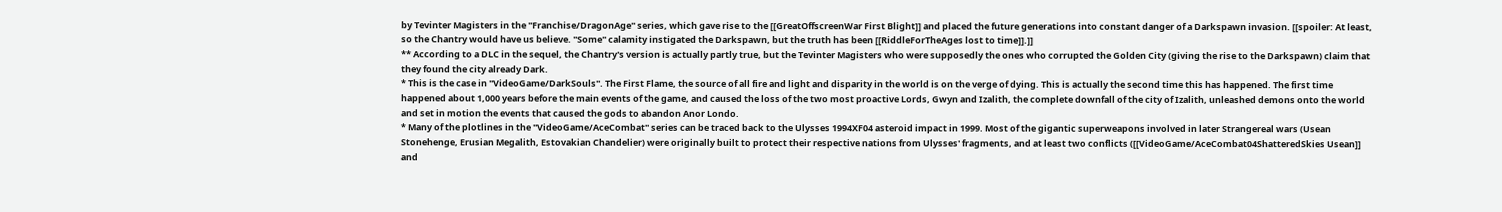by Tevinter Magisters in the ''Franchise/DragonAge'' series, which gave rise to the [[GreatOffscreenWar First Blight]] and placed the future generations into constant danger of a Darkspawn invasion. [[spoiler: At least, so the Chantry would have us believe. ''Some'' calamity instigated the Darkspawn, but the truth has been [[RiddleForTheAges lost to time]].]]
** According to a DLC in the sequel, the Chantry's version is actually partly true, but the Tevinter Magisters who were supposedly the ones who corrupted the Golden City (giving the rise to the Darkspawn) claim that they found the city already Dark.
* This is the case in ''VideoGame/DarkSouls''. The First Flame, the source of all fire and light and disparity in the world is on the verge of dying. This is actually the second time this has happened. The first time happened about 1,000 years before the main events of the game, and caused the loss of the two most proactive Lords, Gwyn and Izalith, the complete downfall of the city of Izalith, unleashed demons onto the world and set in motion the events that caused the gods to abandon Anor Londo.
* Many of the plotlines in the ''VideoGame/AceCombat'' series can be traced back to the Ulysses 1994XF04 asteroid impact in 1999. Most of the gigantic superweapons involved in later Strangereal wars (Usean Stonehenge, Erusian Megalith, Estovakian Chandelier) were originally built to protect their respective nations from Ulysses' fragments, and at least two conflicts ([[VideoGame/AceCombat04ShatteredSkies Usean]] and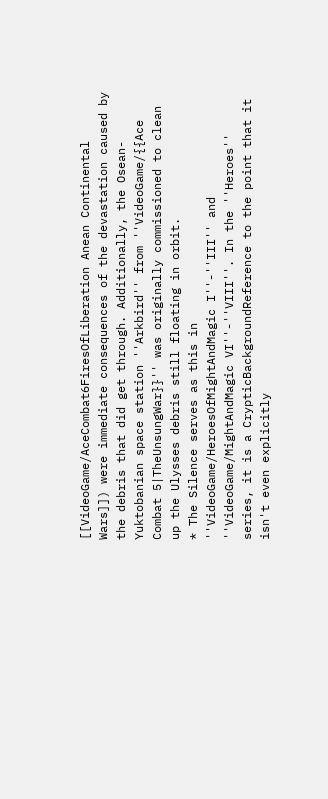[[VideoGame/AceCombat6FiresOfLiberation Anean Continental Wars]]) were immediate consequences of the devastation caused by the debris that did get through. Additionally, the Osean-Yuktobanian space station ''Arkbird'' from ''VideoGame/{{Ace Combat 5|TheUnsungWar}}'' was originally commissioned to clean up the Ulysses debris still floating in orbit.
* The Silence serves as this in ''VideoGame/HeroesOfMightAndMagic I''-''III'' and ''VideoGame/MightAndMagic VI''-''VIII''. In the ''Heroes'' series, it is a CrypticBackgroundReference to the point that it isn't even explicitly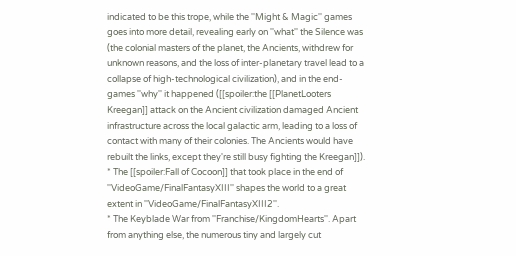indicated to be this trope, while the ''Might & Magic'' games goes into more detail, revealing early on ''what'' the Silence was (the colonial masters of the planet, the Ancients, withdrew for unknown reasons, and the loss of inter-planetary travel lead to a collapse of high-technological civilization), and in the end-games ''why'' it happened ([[spoiler:the [[PlanetLooters Kreegan]] attack on the Ancient civilization damaged Ancient infrastructure across the local galactic arm, leading to a loss of contact with many of their colonies. The Ancients would have rebuilt the links, except they're still busy fighting the Kreegan]]).
* The [[spoiler:Fall of Cocoon]] that took place in the end of ''VideoGame/FinalFantasyXIII'' shapes the world to a great extent in ''VideoGame/FinalFantasyXIII2''.
* The Keyblade War from ''Franchise/KingdomHearts''. Apart from anything else, the numerous tiny and largely cut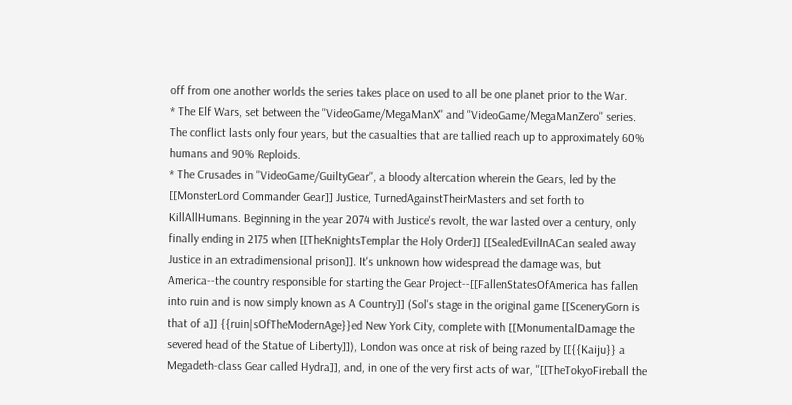off from one another worlds the series takes place on used to all be one planet prior to the War.
* The Elf Wars, set between the ''VideoGame/MegaManX'' and ''VideoGame/MegaManZero'' series. The conflict lasts only four years, but the casualties that are tallied reach up to approximately 60% humans and 90% Reploids.
* The Crusades in ''VideoGame/GuiltyGear'', a bloody altercation wherein the Gears, led by the [[MonsterLord Commander Gear]] Justice, TurnedAgainstTheirMasters and set forth to KillAllHumans. Beginning in the year 2074 with Justice's revolt, the war lasted over a century, only finally ending in 2175 when [[TheKnightsTemplar the Holy Order]] [[SealedEvilInACan sealed away Justice in an extradimensional prison]]. It's unknown how widespread the damage was, but America--the country responsible for starting the Gear Project--[[FallenStatesOfAmerica has fallen into ruin and is now simply known as A Country]] (Sol's stage in the original game [[SceneryGorn is that of a]] {{ruin|sOfTheModernAge}}ed New York City, complete with [[MonumentalDamage the severed head of the Statue of Liberty]]), London was once at risk of being razed by [[{{Kaiju}} a Megadeth-class Gear called Hydra]], and, in one of the very first acts of war, ''[[TheTokyoFireball the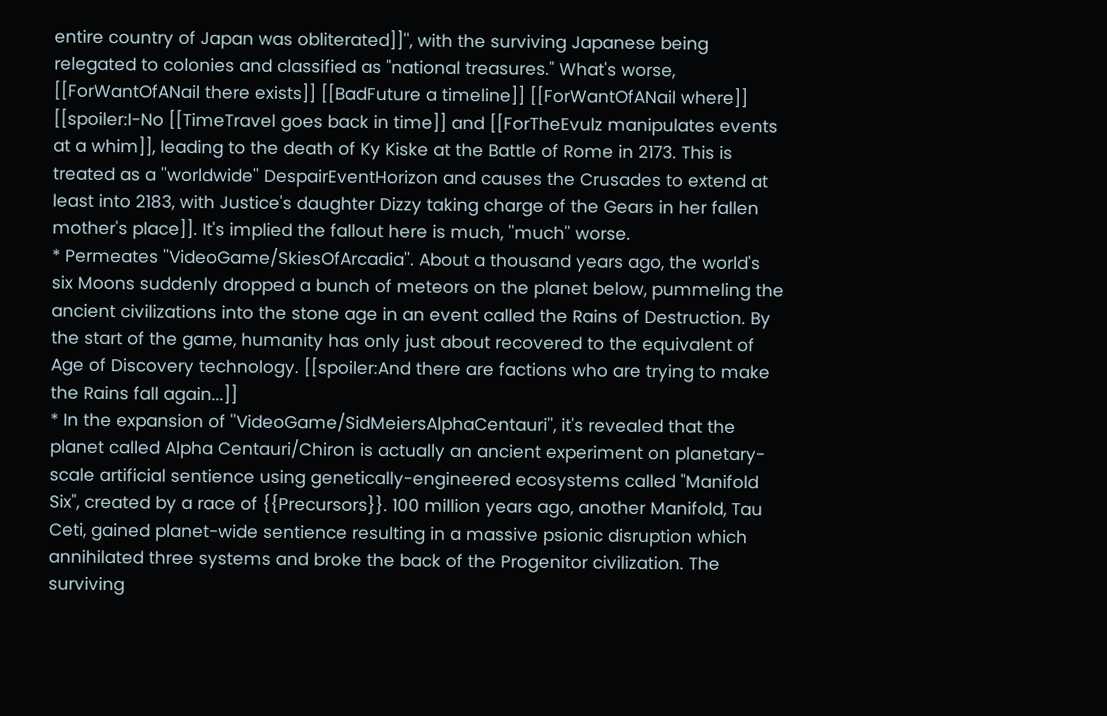entire country of Japan was obliterated]]'', with the surviving Japanese being relegated to colonies and classified as "national treasures." What's worse, [[ForWantOfANail there exists]] [[BadFuture a timeline]] [[ForWantOfANail where]] [[spoiler:I-No [[TimeTravel goes back in time]] and [[ForTheEvulz manipulates events at a whim]], leading to the death of Ky Kiske at the Battle of Rome in 2173. This is treated as a ''worldwide'' DespairEventHorizon and causes the Crusades to extend at least into 2183, with Justice's daughter Dizzy taking charge of the Gears in her fallen mother's place]]. It's implied the fallout here is much, ''much'' worse.
* Permeates ''VideoGame/SkiesOfArcadia''. About a thousand years ago, the world's six Moons suddenly dropped a bunch of meteors on the planet below, pummeling the ancient civilizations into the stone age in an event called the Rains of Destruction. By the start of the game, humanity has only just about recovered to the equivalent of Age of Discovery technology. [[spoiler:And there are factions who are trying to make the Rains fall again...]]
* In the expansion of ''VideoGame/SidMeiersAlphaCentauri'', it's revealed that the planet called Alpha Centauri/Chiron is actually an ancient experiment on planetary-scale artificial sentience using genetically-engineered ecosystems called "Manifold Six", created by a race of {{Precursors}}. 100 million years ago, another Manifold, Tau Ceti, gained planet-wide sentience resulting in a massive psionic disruption which annihilated three systems and broke the back of the Progenitor civilization. The surviving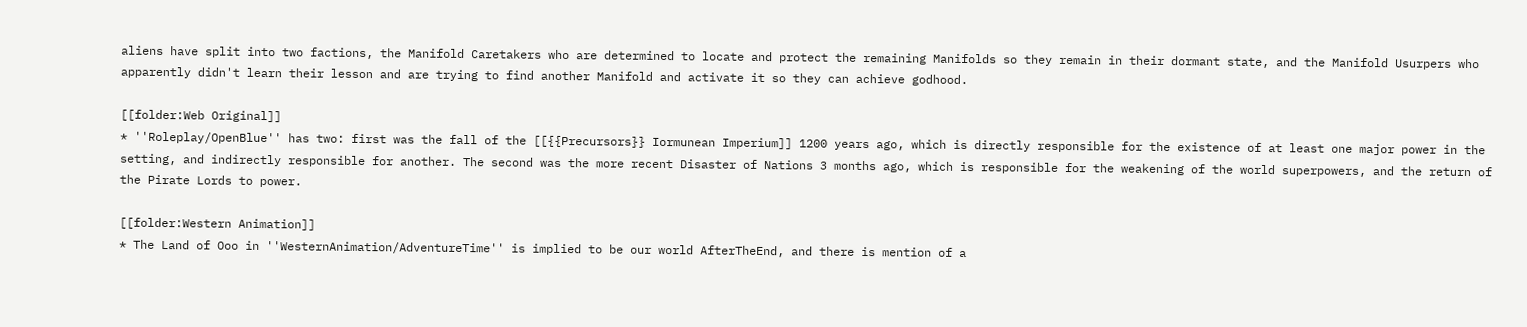aliens have split into two factions, the Manifold Caretakers who are determined to locate and protect the remaining Manifolds so they remain in their dormant state, and the Manifold Usurpers who apparently didn't learn their lesson and are trying to find another Manifold and activate it so they can achieve godhood.

[[folder:Web Original]]
* ''Roleplay/OpenBlue'' has two: first was the fall of the [[{{Precursors}} Iormunean Imperium]] 1200 years ago, which is directly responsible for the existence of at least one major power in the setting, and indirectly responsible for another. The second was the more recent Disaster of Nations 3 months ago, which is responsible for the weakening of the world superpowers, and the return of the Pirate Lords to power.

[[folder:Western Animation]]
* The Land of Ooo in ''WesternAnimation/AdventureTime'' is implied to be our world AfterTheEnd, and there is mention of a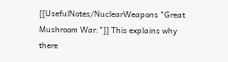[[UsefulNotes/NuclearWeapons "Great Mushroom War."]] This explains why there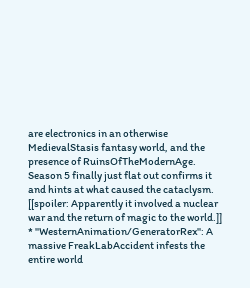are electronics in an otherwise MedievalStasis fantasy world, and the presence of RuinsOfTheModernAge. Season 5 finally just flat out confirms it and hints at what caused the cataclysm. [[spoiler: Apparently it involved a nuclear war and the return of magic to the world.]]
* ''WesternAnimation/GeneratorRex'': A massive FreakLabAccident infests the entire world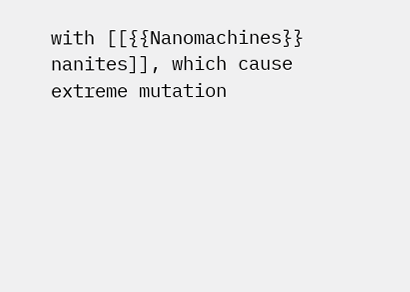with [[{{Nanomachines}} nanites]], which cause extreme mutation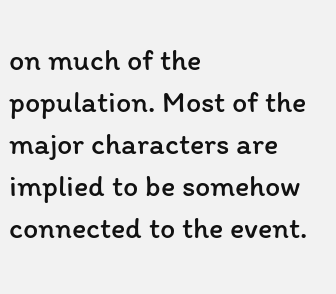on much of the population. Most of the major characters are implied to be somehow connected to the event.